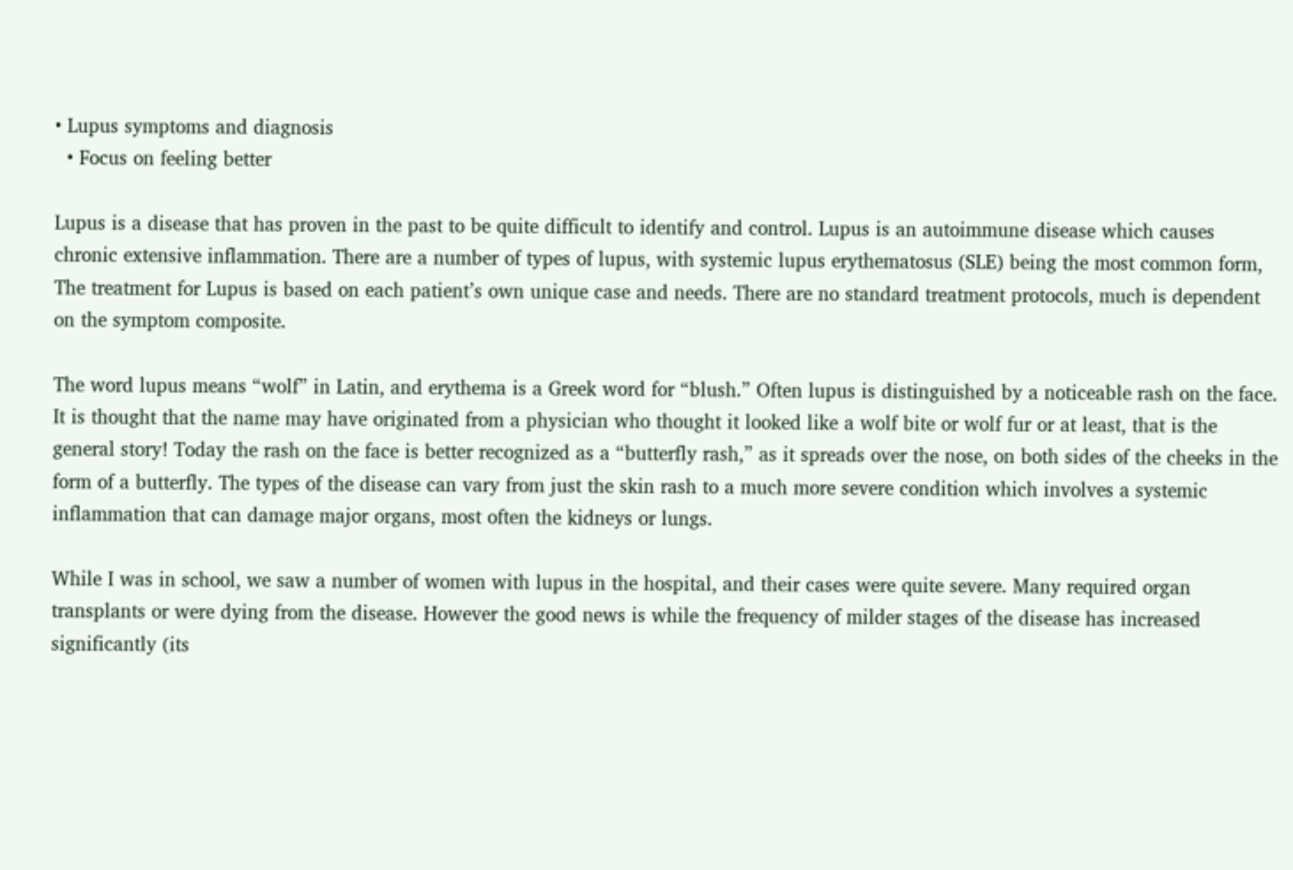• Lupus symptoms and diagnosis
  • Focus on feeling better

Lupus is a disease that has proven in the past to be quite difficult to identify and control. Lupus is an autoimmune disease which causes chronic extensive inflammation. There are a number of types of lupus, with systemic lupus erythematosus (SLE) being the most common form, The treatment for Lupus is based on each patient’s own unique case and needs. There are no standard treatment protocols, much is dependent on the symptom composite.

The word lupus means “wolf” in Latin, and erythema is a Greek word for “blush.” Often lupus is distinguished by a noticeable rash on the face. It is thought that the name may have originated from a physician who thought it looked like a wolf bite or wolf fur or at least, that is the general story! Today the rash on the face is better recognized as a “butterfly rash,” as it spreads over the nose, on both sides of the cheeks in the form of a butterfly. The types of the disease can vary from just the skin rash to a much more severe condition which involves a systemic inflammation that can damage major organs, most often the kidneys or lungs.

While I was in school, we saw a number of women with lupus in the hospital, and their cases were quite severe. Many required organ transplants or were dying from the disease. However the good news is while the frequency of milder stages of the disease has increased significantly (its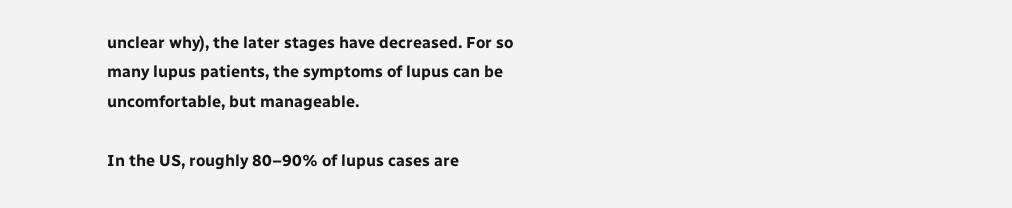unclear why), the later stages have decreased. For so many lupus patients, the symptoms of lupus can be uncomfortable, but manageable.

In the US, roughly 80–90% of lupus cases are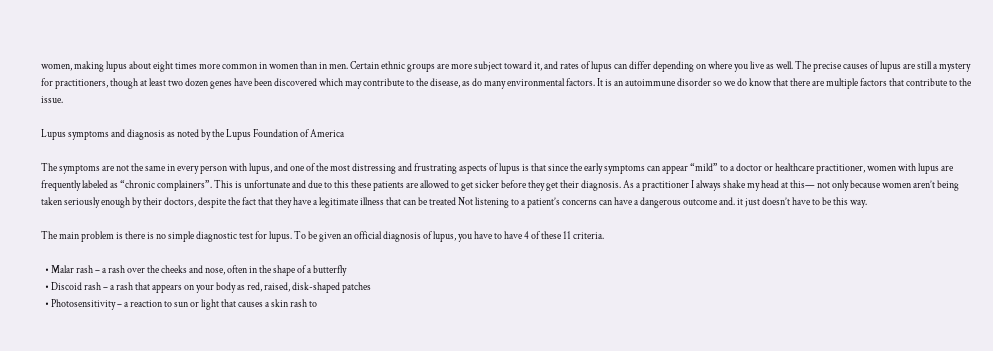women, making lupus about eight times more common in women than in men. Certain ethnic groups are more subject toward it, and rates of lupus can differ depending on where you live as well. The precise causes of lupus are still a mystery for practitioners, though at least two dozen genes have been discovered which may contribute to the disease, as do many environmental factors. It is an autoimmune disorder so we do know that there are multiple factors that contribute to the issue.

Lupus symptoms and diagnosis as noted by the Lupus Foundation of America

The symptoms are not the same in every person with lupus, and one of the most distressing and frustrating aspects of lupus is that since the early symptoms can appear “mild” to a doctor or healthcare practitioner, women with lupus are frequently labeled as “chronic complainers”. This is unfortunate and due to this these patients are allowed to get sicker before they get their diagnosis. As a practitioner I always shake my head at this— not only because women aren’t being taken seriously enough by their doctors, despite the fact that they have a legitimate illness that can be treated Not listening to a patient’s concerns can have a dangerous outcome and. it just doesn’t have to be this way.

The main problem is there is no simple diagnostic test for lupus. To be given an official diagnosis of lupus, you have to have 4 of these 11 criteria.

  • Malar rash – a rash over the cheeks and nose, often in the shape of a butterfly
  • Discoid rash – a rash that appears on your body as red, raised, disk-shaped patches
  • Photosensitivity – a reaction to sun or light that causes a skin rash to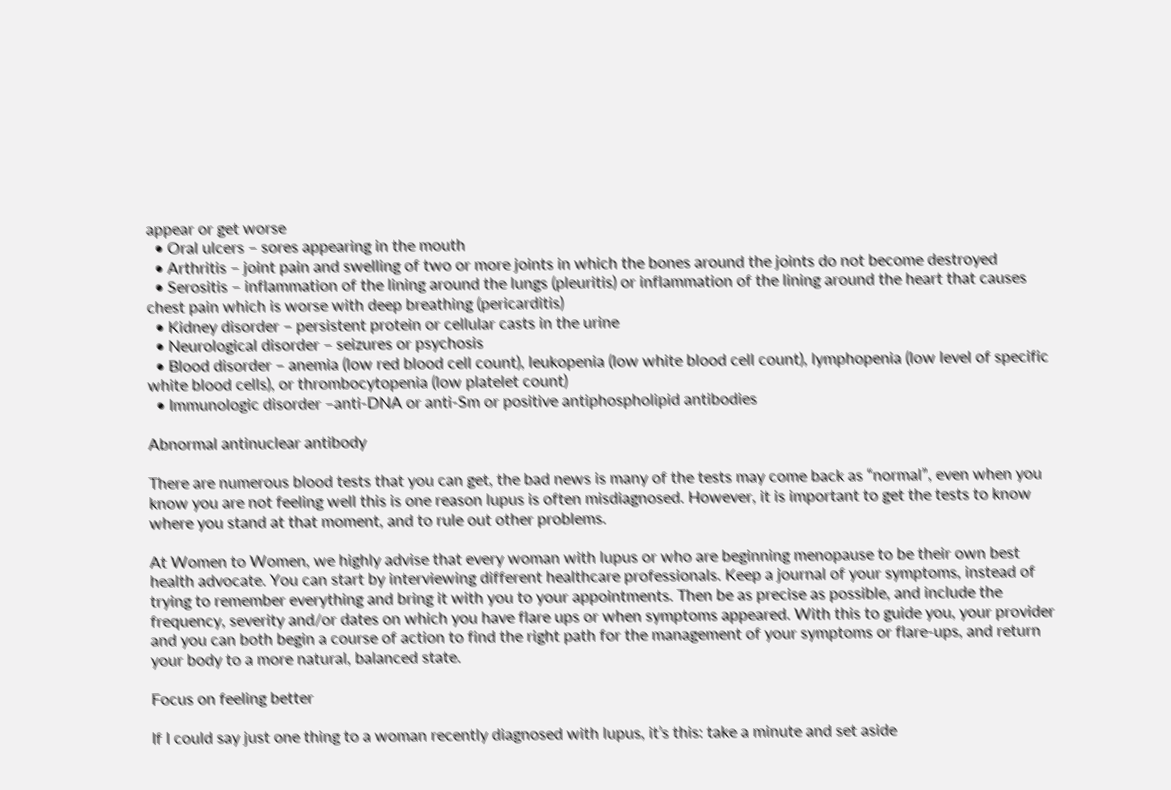appear or get worse
  • Oral ulcers – sores appearing in the mouth
  • Arthritis – joint pain and swelling of two or more joints in which the bones around the joints do not become destroyed
  • Serositis – inflammation of the lining around the lungs (pleuritis) or inflammation of the lining around the heart that causes chest pain which is worse with deep breathing (pericarditis)
  • Kidney disorder – persistent protein or cellular casts in the urine
  • Neurological disorder – seizures or psychosis
  • Blood disorder – anemia (low red blood cell count), leukopenia (low white blood cell count), lymphopenia (low level of specific white blood cells), or thrombocytopenia (low platelet count)
  • Immunologic disorder –anti-DNA or anti-Sm or positive antiphospholipid antibodies

Abnormal antinuclear antibody

There are numerous blood tests that you can get, the bad news is many of the tests may come back as “normal”, even when you know you are not feeling well this is one reason lupus is often misdiagnosed. However, it is important to get the tests to know where you stand at that moment, and to rule out other problems.

At Women to Women, we highly advise that every woman with lupus or who are beginning menopause to be their own best health advocate. You can start by interviewing different healthcare professionals. Keep a journal of your symptoms, instead of trying to remember everything and bring it with you to your appointments. Then be as precise as possible, and include the frequency, severity and/or dates on which you have flare ups or when symptoms appeared. With this to guide you, your provider and you can both begin a course of action to find the right path for the management of your symptoms or flare-ups, and return your body to a more natural, balanced state.

Focus on feeling better

If I could say just one thing to a woman recently diagnosed with lupus, it’s this: take a minute and set aside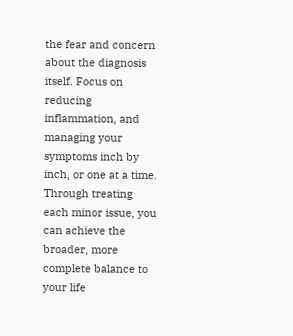the fear and concern about the diagnosis itself. Focus on reducing inflammation, and managing your symptoms inch by inch, or one at a time. Through treating each minor issue, you can achieve the broader, more complete balance to your life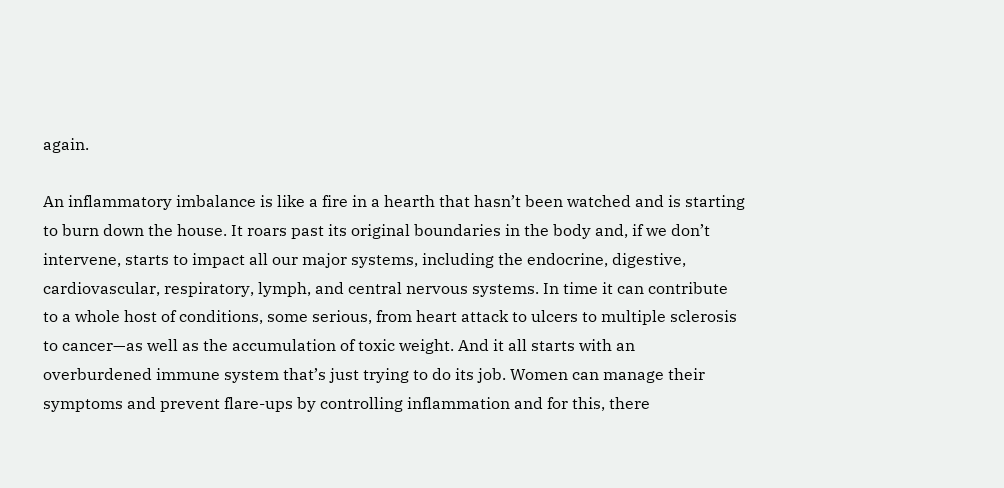again.

An inflammatory imbalance is like a fire in a hearth that hasn’t been watched and is starting to burn down the house. It roars past its original boundaries in the body and, if we don’t intervene, starts to impact all our major systems, including the endocrine, digestive, cardiovascular, respiratory, lymph, and central nervous systems. In time it can contribute to a whole host of conditions, some serious, from heart attack to ulcers to multiple sclerosis to cancer—as well as the accumulation of toxic weight. And it all starts with an overburdened immune system that’s just trying to do its job. Women can manage their symptoms and prevent flare-ups by controlling inflammation and for this, there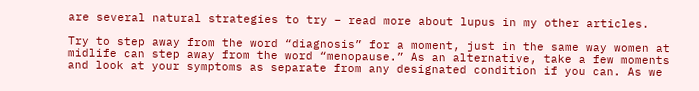are several natural strategies to try – read more about lupus in my other articles.

Try to step away from the word “diagnosis” for a moment, just in the same way women at midlife can step away from the word “menopause.” As an alternative, take a few moments and look at your symptoms as separate from any designated condition if you can. As we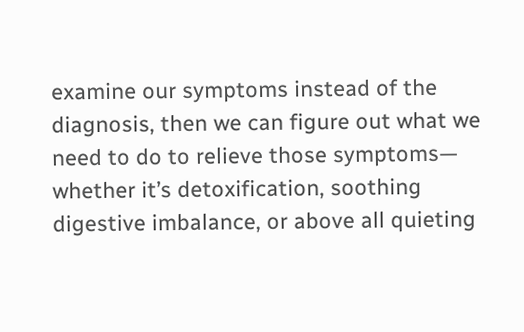examine our symptoms instead of the diagnosis, then we can figure out what we need to do to relieve those symptoms— whether it’s detoxification, soothing digestive imbalance, or above all quieting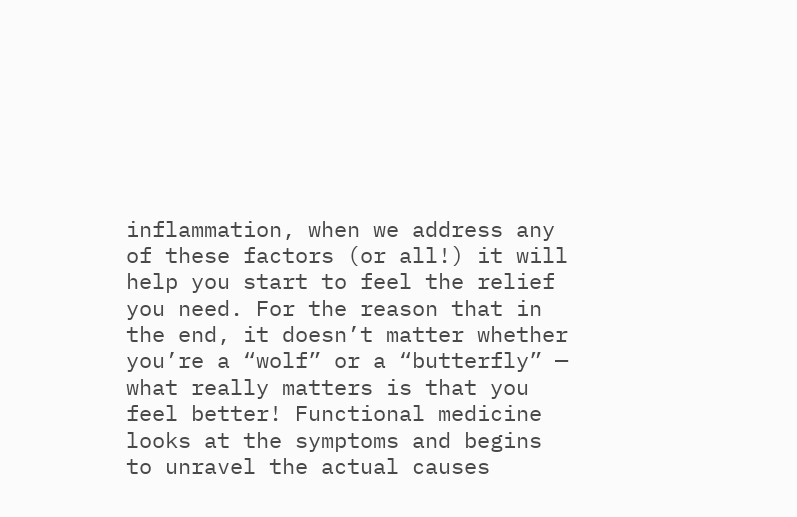inflammation, when we address any of these factors (or all!) it will help you start to feel the relief you need. For the reason that in the end, it doesn’t matter whether you’re a “wolf” or a “butterfly” — what really matters is that you feel better! Functional medicine looks at the symptoms and begins to unravel the actual causes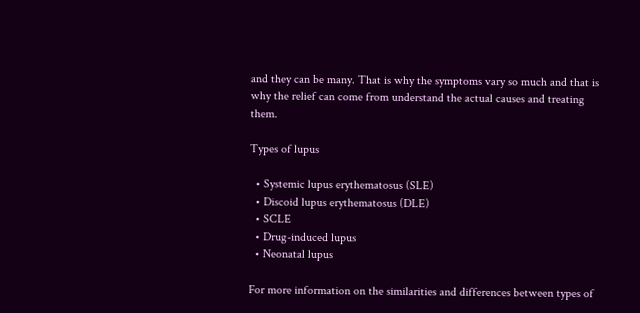and they can be many. That is why the symptoms vary so much and that is why the relief can come from understand the actual causes and treating them.

Types of lupus

  • Systemic lupus erythematosus (SLE)
  • Discoid lupus erythematosus (DLE)
  • SCLE
  • Drug-induced lupus
  • Neonatal lupus

For more information on the similarities and differences between types of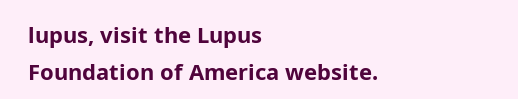lupus, visit the Lupus Foundation of America website.